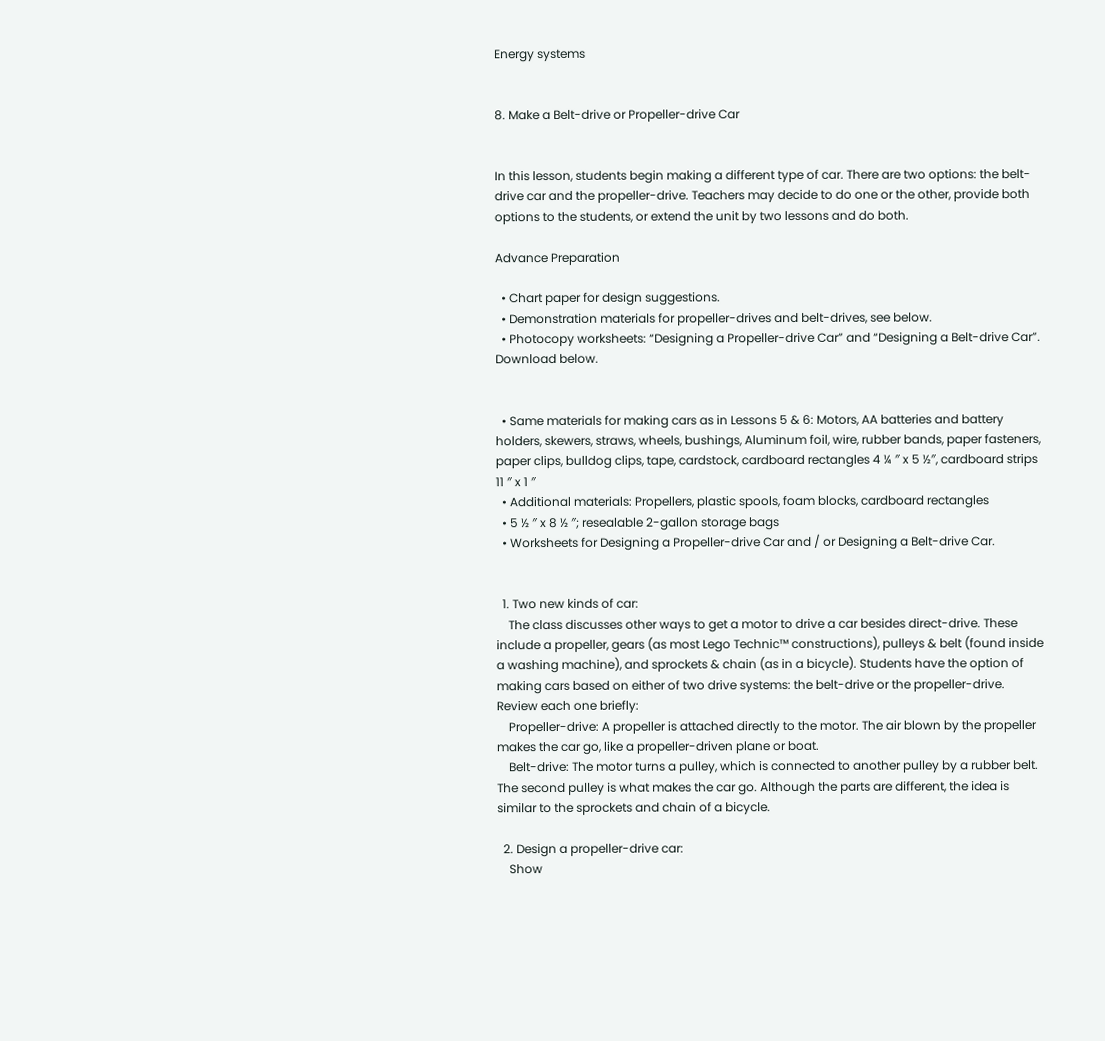Energy systems


8. Make a Belt-drive or Propeller-drive Car


In this lesson, students begin making a different type of car. There are two options: the belt-drive car and the propeller-drive. Teachers may decide to do one or the other, provide both options to the students, or extend the unit by two lessons and do both.

Advance Preparation

  • Chart paper for design suggestions.
  • Demonstration materials for propeller-drives and belt-drives, see below.
  • Photocopy worksheets: “Designing a Propeller-drive Car” and “Designing a Belt-drive Car”. Download below.


  • Same materials for making cars as in Lessons 5 & 6: Motors, AA batteries and battery holders, skewers, straws, wheels, bushings, Aluminum foil, wire, rubber bands, paper fasteners, paper clips, bulldog clips, tape, cardstock, cardboard rectangles 4 ¼ ″ x 5 ½″, cardboard strips 11 ″ x 1 ″
  • Additional materials: Propellers, plastic spools, foam blocks, cardboard rectangles
  • 5 ½ ″ x 8 ½ ″; resealable 2-gallon storage bags
  • Worksheets for Designing a Propeller-drive Car and / or Designing a Belt-drive Car.


  1. Two new kinds of car:
    The class discusses other ways to get a motor to drive a car besides direct-drive. These include a propeller, gears (as most Lego Technic™ constructions), pulleys & belt (found inside a washing machine), and sprockets & chain (as in a bicycle). Students have the option of making cars based on either of two drive systems: the belt-drive or the propeller-drive. Review each one briefly:
    Propeller-drive: A propeller is attached directly to the motor. The air blown by the propeller makes the car go, like a propeller-driven plane or boat.
    Belt-drive: The motor turns a pulley, which is connected to another pulley by a rubber belt. The second pulley is what makes the car go. Although the parts are different, the idea is similar to the sprockets and chain of a bicycle.

  2. Design a propeller-drive car:
    Show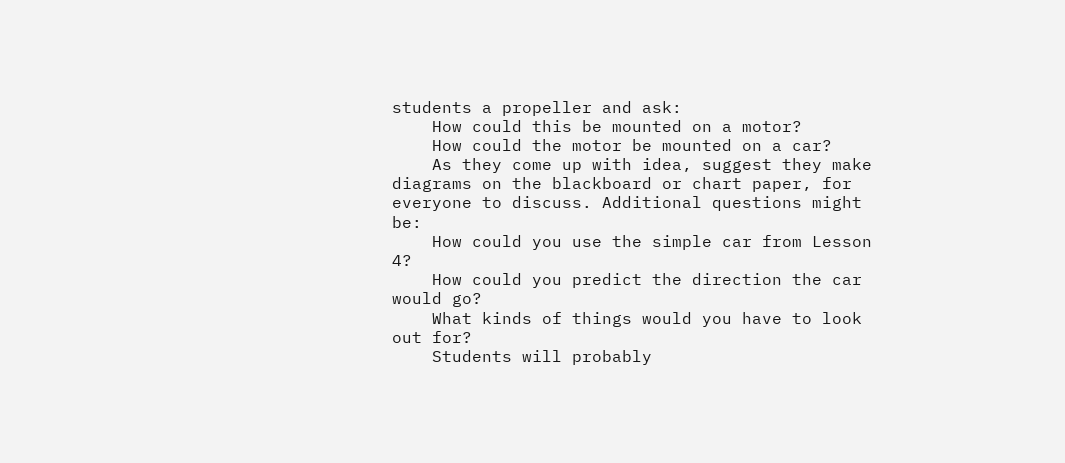students a propeller and ask:
    How could this be mounted on a motor?
    How could the motor be mounted on a car?
    As they come up with idea, suggest they make diagrams on the blackboard or chart paper, for everyone to discuss. Additional questions might be:
    How could you use the simple car from Lesson 4?
    How could you predict the direction the car would go?
    What kinds of things would you have to look out for?
    Students will probably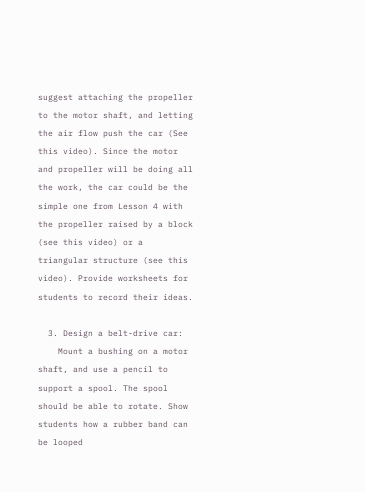suggest attaching the propeller to the motor shaft, and letting the air flow push the car (See this video). Since the motor and propeller will be doing all the work, the car could be the simple one from Lesson 4 with the propeller raised by a block (see this video) or a triangular structure (see this video). Provide worksheets for students to record their ideas.

  3. Design a belt-drive car:
    Mount a bushing on a motor shaft, and use a pencil to support a spool. The spool should be able to rotate. Show students how a rubber band can be looped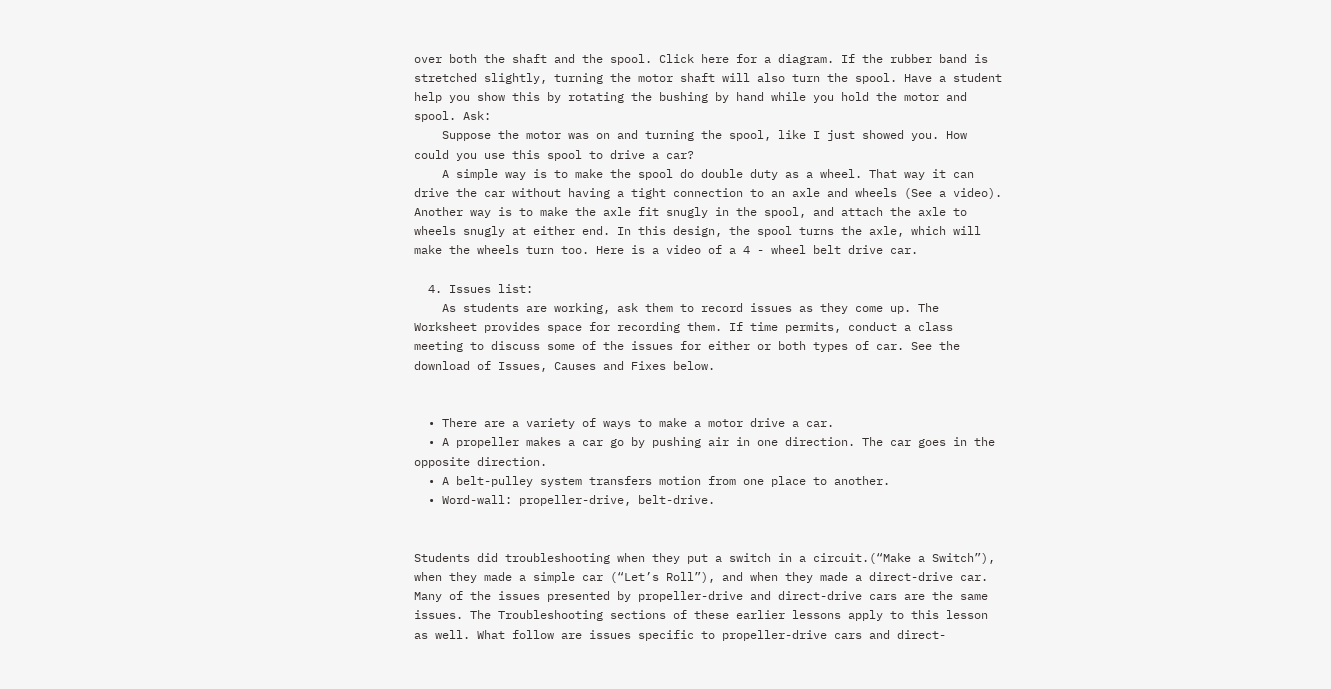over both the shaft and the spool. Click here for a diagram. If the rubber band is stretched slightly, turning the motor shaft will also turn the spool. Have a student help you show this by rotating the bushing by hand while you hold the motor and spool. Ask:
    Suppose the motor was on and turning the spool, like I just showed you. How could you use this spool to drive a car?
    A simple way is to make the spool do double duty as a wheel. That way it can drive the car without having a tight connection to an axle and wheels (See a video). Another way is to make the axle fit snugly in the spool, and attach the axle to wheels snugly at either end. In this design, the spool turns the axle, which will make the wheels turn too. Here is a video of a 4 - wheel belt drive car.

  4. Issues list:
    As students are working, ask them to record issues as they come up. The Worksheet provides space for recording them. If time permits, conduct a class meeting to discuss some of the issues for either or both types of car. See the download of Issues, Causes and Fixes below.


  • There are a variety of ways to make a motor drive a car.
  • A propeller makes a car go by pushing air in one direction. The car goes in the opposite direction.
  • A belt-pulley system transfers motion from one place to another.
  • Word-wall: propeller-drive, belt-drive.


Students did troubleshooting when they put a switch in a circuit.(“Make a Switch”), when they made a simple car (“Let’s Roll”), and when they made a direct-drive car. Many of the issues presented by propeller-drive and direct-drive cars are the same issues. The Troubleshooting sections of these earlier lessons apply to this lesson as well. What follow are issues specific to propeller-drive cars and direct-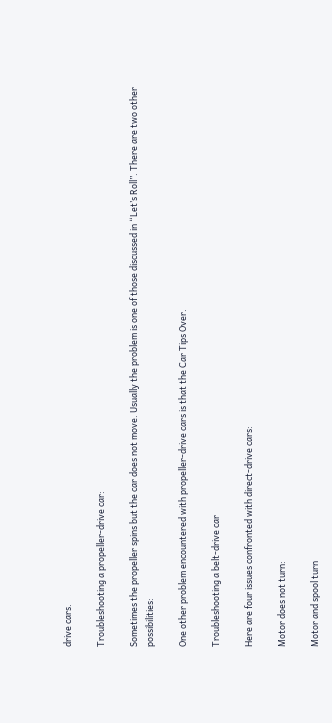drive cars.

Troubleshooting a propeller-drive car:

Sometimes the propeller spins but the car does not move. Usually the problem is one of those discussed in “Let’s Roll”. There are two other possibilities:

One other problem encountered with propeller-drive cars is that the Car Tips Over.

Troubleshooting a belt-drive car

Here are four issues confronted with direct-drive cars:

Motor does not turn:

Motor and spool turn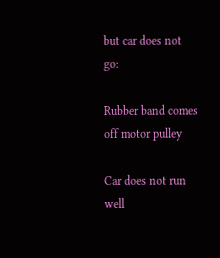but car does not go:

Rubber band comes off motor pulley

Car does not run well